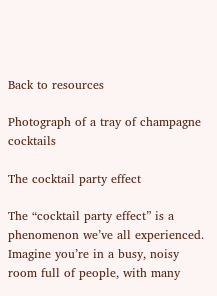Back to resources

Photograph of a tray of champagne cocktails

The cocktail party effect

The “cocktail party effect” is a phenomenon we’ve all experienced. Imagine you’re in a busy, noisy room full of people, with many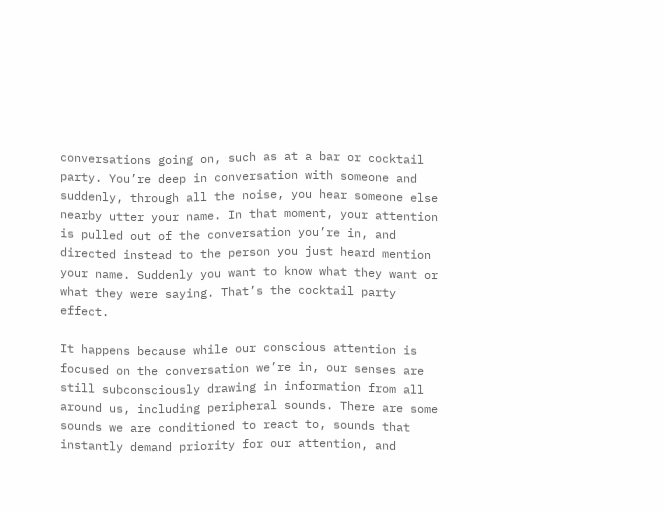conversations going on, such as at a bar or cocktail party. You’re deep in conversation with someone and suddenly, through all the noise, you hear someone else nearby utter your name. In that moment, your attention is pulled out of the conversation you’re in, and directed instead to the person you just heard mention your name. Suddenly you want to know what they want or what they were saying. That’s the cocktail party effect.

It happens because while our conscious attention is focused on the conversation we’re in, our senses are still subconsciously drawing in information from all around us, including peripheral sounds. There are some sounds we are conditioned to react to, sounds that instantly demand priority for our attention, and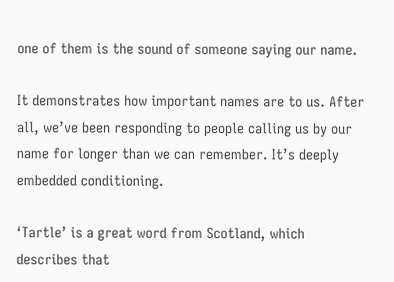one of them is the sound of someone saying our name.

It demonstrates how important names are to us. After all, we’ve been responding to people calling us by our name for longer than we can remember. It’s deeply embedded conditioning.

‘Tartle’ is a great word from Scotland, which describes that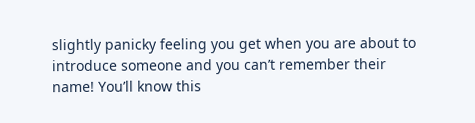slightly panicky feeling you get when you are about to introduce someone and you can’t remember their name! You’ll know this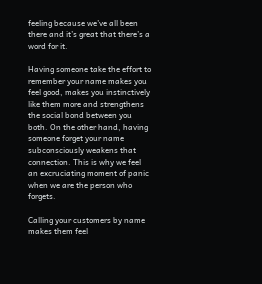feeling because we’ve all been there and it’s great that there’s a word for it.

Having someone take the effort to remember your name makes you feel good, makes you instinctively like them more and strengthens the social bond between you both. On the other hand, having someone forget your name subconsciously weakens that connection. This is why we feel an excruciating moment of panic when we are the person who forgets.

Calling your customers by name makes them feel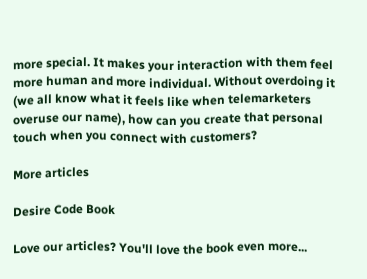more special. It makes your interaction with them feel more human and more individual. Without overdoing it (we all know what it feels like when telemarketers overuse our name), how can you create that personal touch when you connect with customers?

More articles

Desire Code Book

Love our articles? You'll love the book even more...